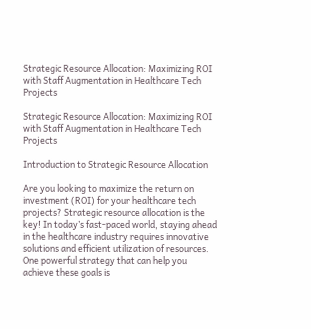Strategic Resource Allocation: Maximizing ROI with Staff Augmentation in Healthcare Tech Projects

Strategic Resource Allocation: Maximizing ROI with Staff Augmentation in Healthcare Tech Projects

Introduction to Strategic Resource Allocation

Are you looking to maximize the return on investment (ROI) for your healthcare tech projects? Strategic resource allocation is the key! In today’s fast-paced world, staying ahead in the healthcare industry requires innovative solutions and efficient utilization of resources. One powerful strategy that can help you achieve these goals is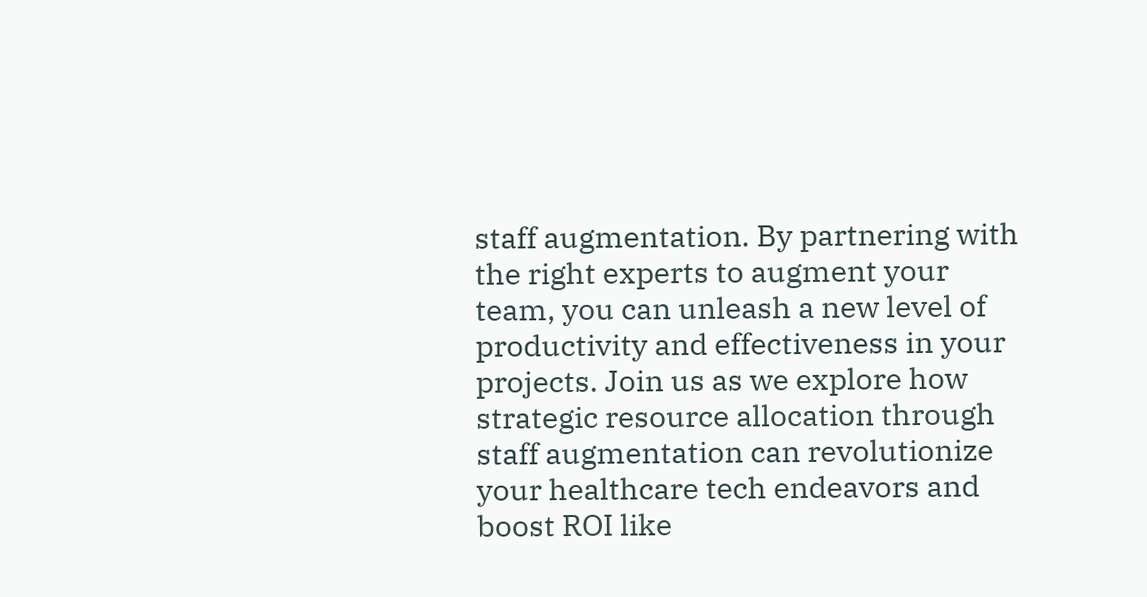staff augmentation. By partnering with the right experts to augment your team, you can unleash a new level of productivity and effectiveness in your projects. Join us as we explore how strategic resource allocation through staff augmentation can revolutionize your healthcare tech endeavors and boost ROI like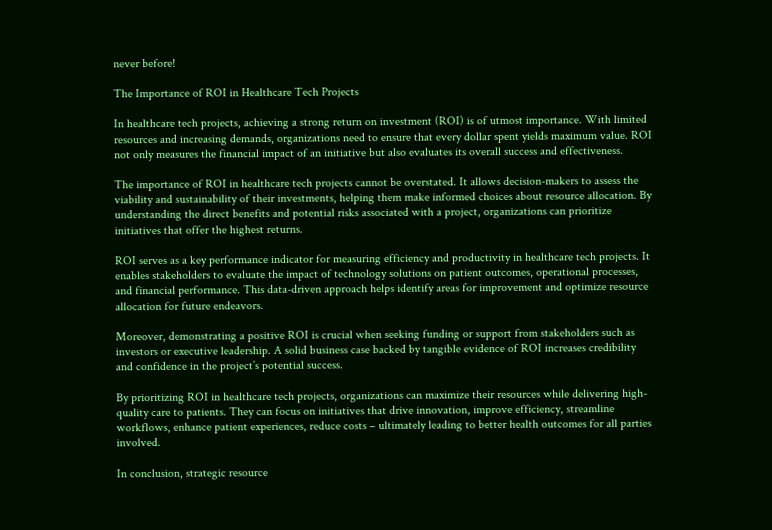never before!

The Importance of ROI in Healthcare Tech Projects

In healthcare tech projects, achieving a strong return on investment (ROI) is of utmost importance. With limited resources and increasing demands, organizations need to ensure that every dollar spent yields maximum value. ROI not only measures the financial impact of an initiative but also evaluates its overall success and effectiveness.

The importance of ROI in healthcare tech projects cannot be overstated. It allows decision-makers to assess the viability and sustainability of their investments, helping them make informed choices about resource allocation. By understanding the direct benefits and potential risks associated with a project, organizations can prioritize initiatives that offer the highest returns.

ROI serves as a key performance indicator for measuring efficiency and productivity in healthcare tech projects. It enables stakeholders to evaluate the impact of technology solutions on patient outcomes, operational processes, and financial performance. This data-driven approach helps identify areas for improvement and optimize resource allocation for future endeavors.

Moreover, demonstrating a positive ROI is crucial when seeking funding or support from stakeholders such as investors or executive leadership. A solid business case backed by tangible evidence of ROI increases credibility and confidence in the project’s potential success.

By prioritizing ROI in healthcare tech projects, organizations can maximize their resources while delivering high-quality care to patients. They can focus on initiatives that drive innovation, improve efficiency, streamline workflows, enhance patient experiences, reduce costs – ultimately leading to better health outcomes for all parties involved.

In conclusion, strategic resource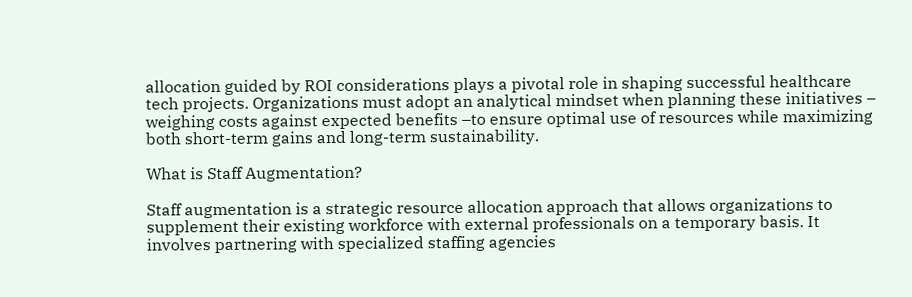allocation guided by ROI considerations plays a pivotal role in shaping successful healthcare tech projects. Organizations must adopt an analytical mindset when planning these initiatives – weighing costs against expected benefits –to ensure optimal use of resources while maximizing both short-term gains and long-term sustainability.

What is Staff Augmentation?

Staff augmentation is a strategic resource allocation approach that allows organizations to supplement their existing workforce with external professionals on a temporary basis. It involves partnering with specialized staffing agencies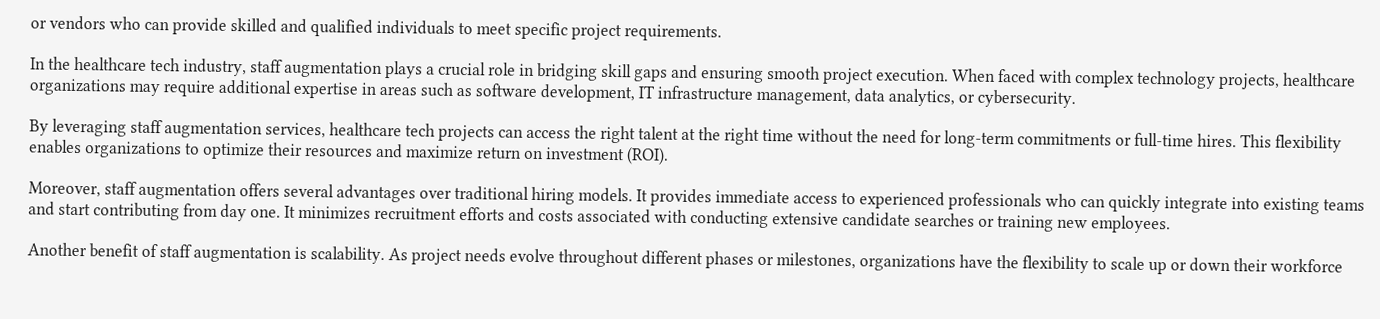or vendors who can provide skilled and qualified individuals to meet specific project requirements.

In the healthcare tech industry, staff augmentation plays a crucial role in bridging skill gaps and ensuring smooth project execution. When faced with complex technology projects, healthcare organizations may require additional expertise in areas such as software development, IT infrastructure management, data analytics, or cybersecurity.

By leveraging staff augmentation services, healthcare tech projects can access the right talent at the right time without the need for long-term commitments or full-time hires. This flexibility enables organizations to optimize their resources and maximize return on investment (ROI).

Moreover, staff augmentation offers several advantages over traditional hiring models. It provides immediate access to experienced professionals who can quickly integrate into existing teams and start contributing from day one. It minimizes recruitment efforts and costs associated with conducting extensive candidate searches or training new employees.

Another benefit of staff augmentation is scalability. As project needs evolve throughout different phases or milestones, organizations have the flexibility to scale up or down their workforce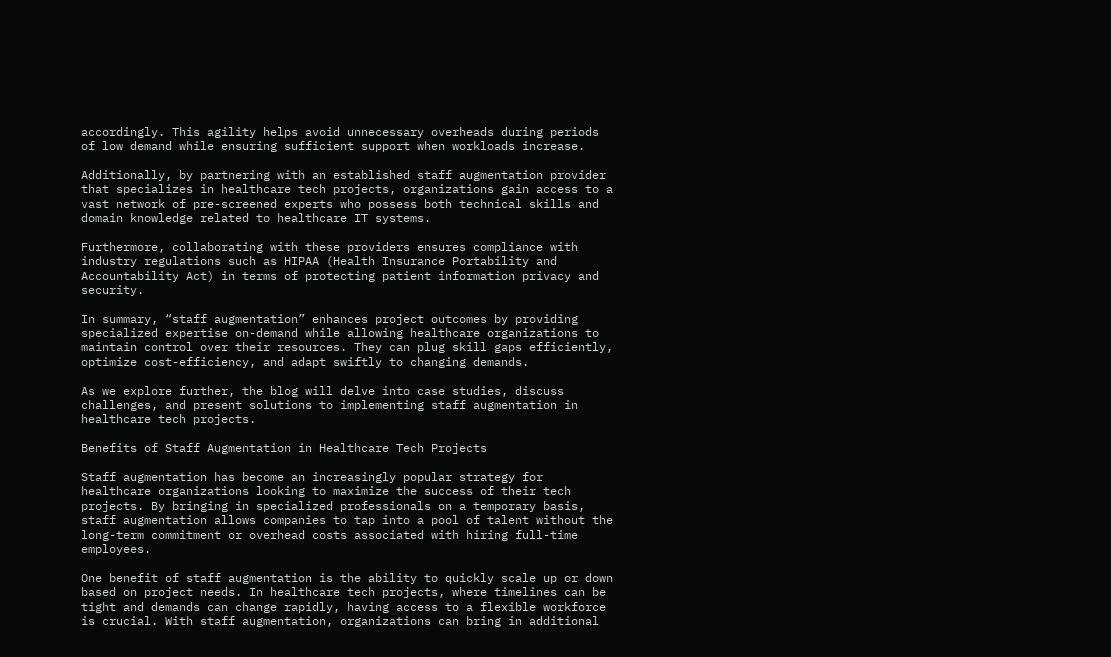accordingly. This agility helps avoid unnecessary overheads during periods of low demand while ensuring sufficient support when workloads increase.

Additionally, by partnering with an established staff augmentation provider that specializes in healthcare tech projects, organizations gain access to a vast network of pre-screened experts who possess both technical skills and domain knowledge related to healthcare IT systems.

Furthermore, collaborating with these providers ensures compliance with industry regulations such as HIPAA (Health Insurance Portability and Accountability Act) in terms of protecting patient information privacy and security.

In summary, “staff augmentation” enhances project outcomes by providing specialized expertise on-demand while allowing healthcare organizations to maintain control over their resources. They can plug skill gaps efficiently, optimize cost-efficiency, and adapt swiftly to changing demands.

As we explore further, the blog will delve into case studies, discuss challenges, and present solutions to implementing staff augmentation in healthcare tech projects.

Benefits of Staff Augmentation in Healthcare Tech Projects

Staff augmentation has become an increasingly popular strategy for healthcare organizations looking to maximize the success of their tech projects. By bringing in specialized professionals on a temporary basis, staff augmentation allows companies to tap into a pool of talent without the long-term commitment or overhead costs associated with hiring full-time employees.

One benefit of staff augmentation is the ability to quickly scale up or down based on project needs. In healthcare tech projects, where timelines can be tight and demands can change rapidly, having access to a flexible workforce is crucial. With staff augmentation, organizations can bring in additional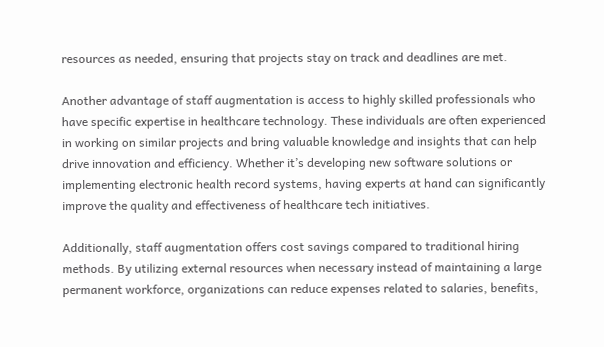resources as needed, ensuring that projects stay on track and deadlines are met.

Another advantage of staff augmentation is access to highly skilled professionals who have specific expertise in healthcare technology. These individuals are often experienced in working on similar projects and bring valuable knowledge and insights that can help drive innovation and efficiency. Whether it’s developing new software solutions or implementing electronic health record systems, having experts at hand can significantly improve the quality and effectiveness of healthcare tech initiatives.

Additionally, staff augmentation offers cost savings compared to traditional hiring methods. By utilizing external resources when necessary instead of maintaining a large permanent workforce, organizations can reduce expenses related to salaries, benefits,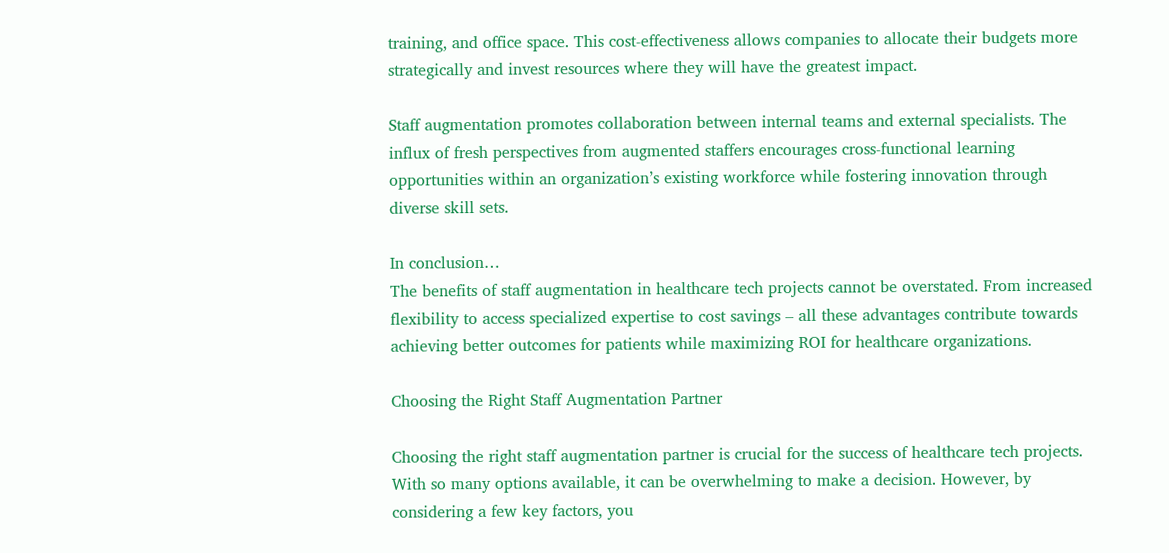training, and office space. This cost-effectiveness allows companies to allocate their budgets more strategically and invest resources where they will have the greatest impact.

Staff augmentation promotes collaboration between internal teams and external specialists. The influx of fresh perspectives from augmented staffers encourages cross-functional learning opportunities within an organization’s existing workforce while fostering innovation through diverse skill sets.

In conclusion…
The benefits of staff augmentation in healthcare tech projects cannot be overstated. From increased flexibility to access specialized expertise to cost savings – all these advantages contribute towards achieving better outcomes for patients while maximizing ROI for healthcare organizations.

Choosing the Right Staff Augmentation Partner

Choosing the right staff augmentation partner is crucial for the success of healthcare tech projects. With so many options available, it can be overwhelming to make a decision. However, by considering a few key factors, you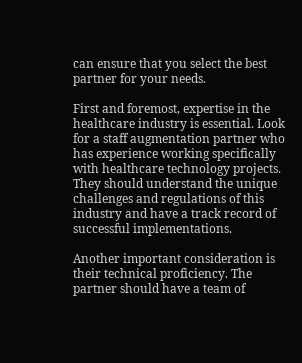can ensure that you select the best partner for your needs.

First and foremost, expertise in the healthcare industry is essential. Look for a staff augmentation partner who has experience working specifically with healthcare technology projects. They should understand the unique challenges and regulations of this industry and have a track record of successful implementations.

Another important consideration is their technical proficiency. The partner should have a team of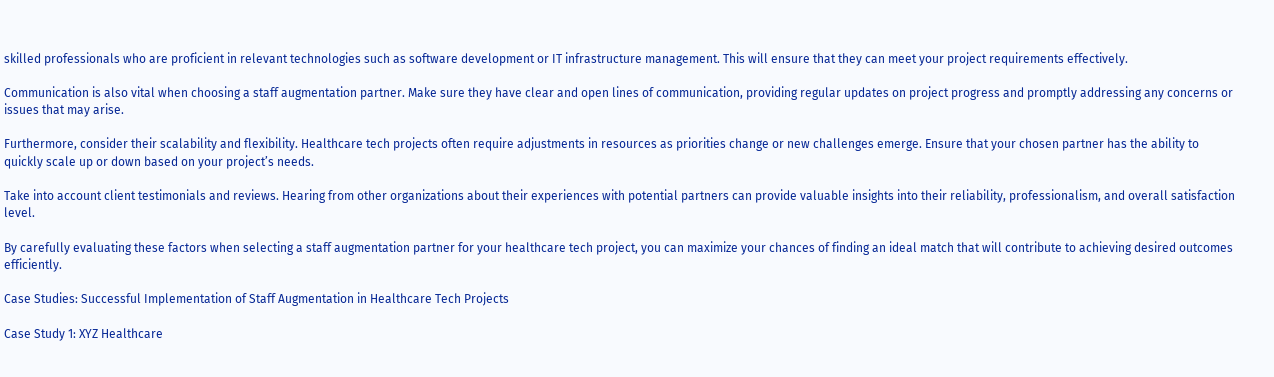skilled professionals who are proficient in relevant technologies such as software development or IT infrastructure management. This will ensure that they can meet your project requirements effectively.

Communication is also vital when choosing a staff augmentation partner. Make sure they have clear and open lines of communication, providing regular updates on project progress and promptly addressing any concerns or issues that may arise.

Furthermore, consider their scalability and flexibility. Healthcare tech projects often require adjustments in resources as priorities change or new challenges emerge. Ensure that your chosen partner has the ability to quickly scale up or down based on your project’s needs.

Take into account client testimonials and reviews. Hearing from other organizations about their experiences with potential partners can provide valuable insights into their reliability, professionalism, and overall satisfaction level.

By carefully evaluating these factors when selecting a staff augmentation partner for your healthcare tech project, you can maximize your chances of finding an ideal match that will contribute to achieving desired outcomes efficiently.

Case Studies: Successful Implementation of Staff Augmentation in Healthcare Tech Projects

Case Study 1: XYZ Healthcare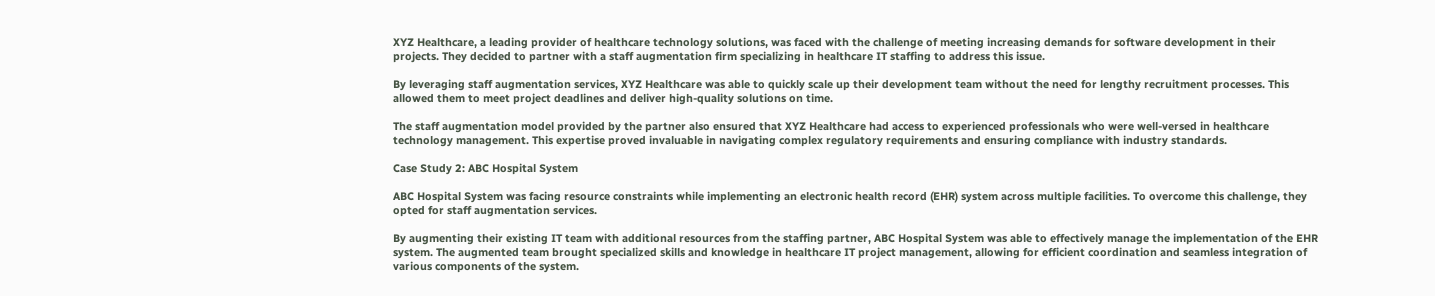XYZ Healthcare, a leading provider of healthcare technology solutions, was faced with the challenge of meeting increasing demands for software development in their projects. They decided to partner with a staff augmentation firm specializing in healthcare IT staffing to address this issue.

By leveraging staff augmentation services, XYZ Healthcare was able to quickly scale up their development team without the need for lengthy recruitment processes. This allowed them to meet project deadlines and deliver high-quality solutions on time.

The staff augmentation model provided by the partner also ensured that XYZ Healthcare had access to experienced professionals who were well-versed in healthcare technology management. This expertise proved invaluable in navigating complex regulatory requirements and ensuring compliance with industry standards.

Case Study 2: ABC Hospital System

ABC Hospital System was facing resource constraints while implementing an electronic health record (EHR) system across multiple facilities. To overcome this challenge, they opted for staff augmentation services.

By augmenting their existing IT team with additional resources from the staffing partner, ABC Hospital System was able to effectively manage the implementation of the EHR system. The augmented team brought specialized skills and knowledge in healthcare IT project management, allowing for efficient coordination and seamless integration of various components of the system.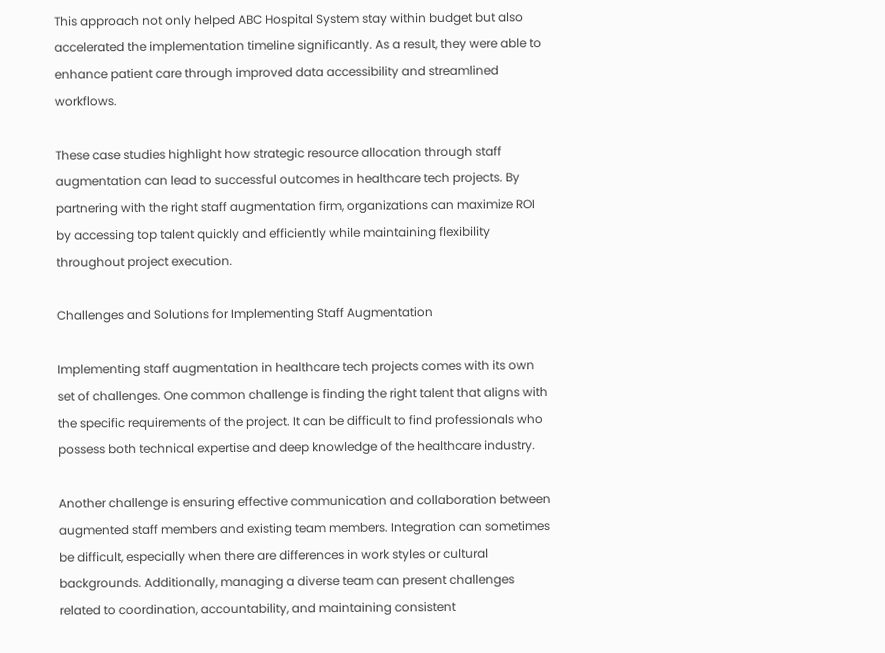This approach not only helped ABC Hospital System stay within budget but also accelerated the implementation timeline significantly. As a result, they were able to enhance patient care through improved data accessibility and streamlined workflows.

These case studies highlight how strategic resource allocation through staff augmentation can lead to successful outcomes in healthcare tech projects. By partnering with the right staff augmentation firm, organizations can maximize ROI by accessing top talent quickly and efficiently while maintaining flexibility throughout project execution.

Challenges and Solutions for Implementing Staff Augmentation

Implementing staff augmentation in healthcare tech projects comes with its own set of challenges. One common challenge is finding the right talent that aligns with the specific requirements of the project. It can be difficult to find professionals who possess both technical expertise and deep knowledge of the healthcare industry.

Another challenge is ensuring effective communication and collaboration between augmented staff members and existing team members. Integration can sometimes be difficult, especially when there are differences in work styles or cultural backgrounds. Additionally, managing a diverse team can present challenges related to coordination, accountability, and maintaining consistent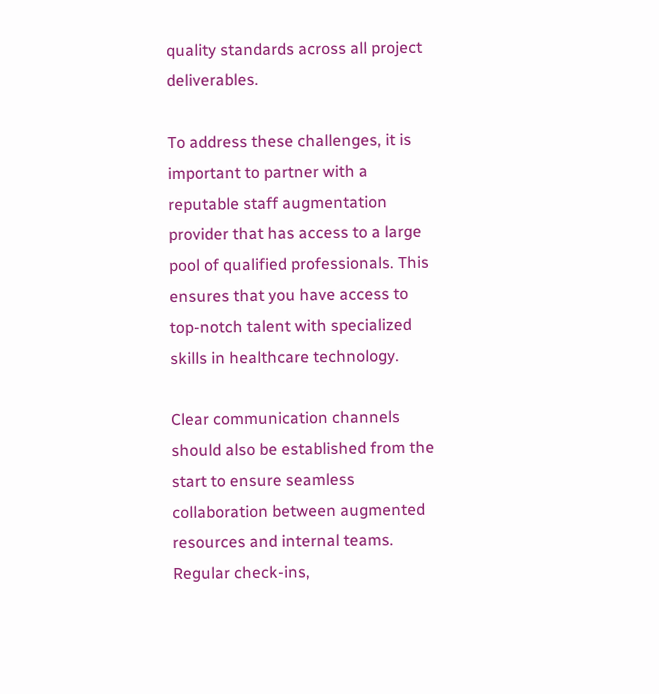quality standards across all project deliverables.

To address these challenges, it is important to partner with a reputable staff augmentation provider that has access to a large pool of qualified professionals. This ensures that you have access to top-notch talent with specialized skills in healthcare technology.

Clear communication channels should also be established from the start to ensure seamless collaboration between augmented resources and internal teams. Regular check-ins,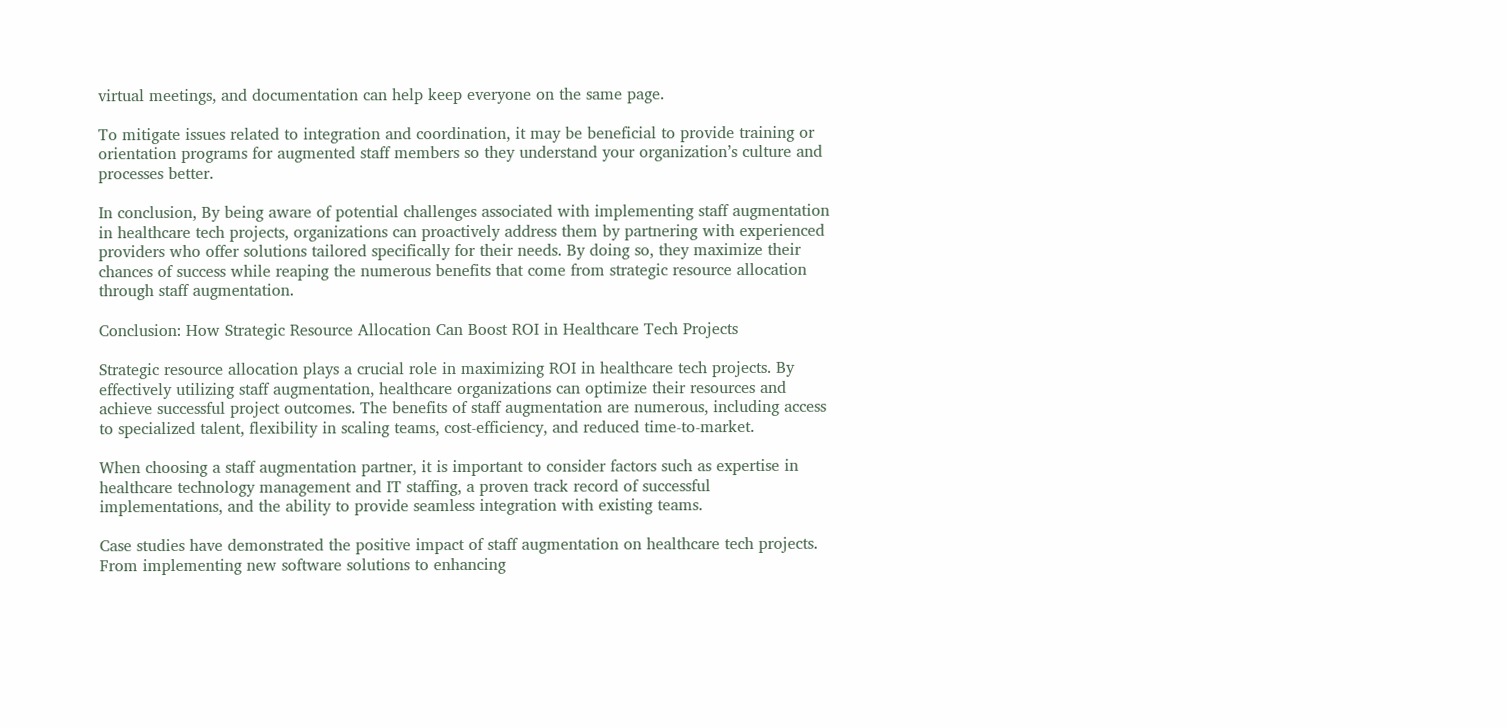virtual meetings, and documentation can help keep everyone on the same page.

To mitigate issues related to integration and coordination, it may be beneficial to provide training or orientation programs for augmented staff members so they understand your organization’s culture and processes better.

In conclusion, By being aware of potential challenges associated with implementing staff augmentation in healthcare tech projects, organizations can proactively address them by partnering with experienced providers who offer solutions tailored specifically for their needs. By doing so, they maximize their chances of success while reaping the numerous benefits that come from strategic resource allocation through staff augmentation.

Conclusion: How Strategic Resource Allocation Can Boost ROI in Healthcare Tech Projects

Strategic resource allocation plays a crucial role in maximizing ROI in healthcare tech projects. By effectively utilizing staff augmentation, healthcare organizations can optimize their resources and achieve successful project outcomes. The benefits of staff augmentation are numerous, including access to specialized talent, flexibility in scaling teams, cost-efficiency, and reduced time-to-market.

When choosing a staff augmentation partner, it is important to consider factors such as expertise in healthcare technology management and IT staffing, a proven track record of successful implementations, and the ability to provide seamless integration with existing teams.

Case studies have demonstrated the positive impact of staff augmentation on healthcare tech projects. From implementing new software solutions to enhancing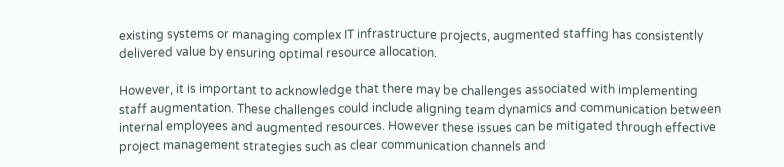existing systems or managing complex IT infrastructure projects, augmented staffing has consistently delivered value by ensuring optimal resource allocation.

However, it is important to acknowledge that there may be challenges associated with implementing staff augmentation. These challenges could include aligning team dynamics and communication between internal employees and augmented resources. However these issues can be mitigated through effective project management strategies such as clear communication channels and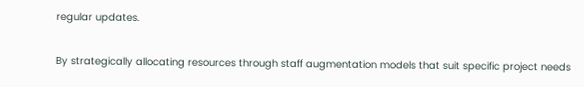regular updates.

By strategically allocating resources through staff augmentation models that suit specific project needs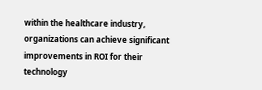within the healthcare industry, organizations can achieve significant improvements in ROI for their technology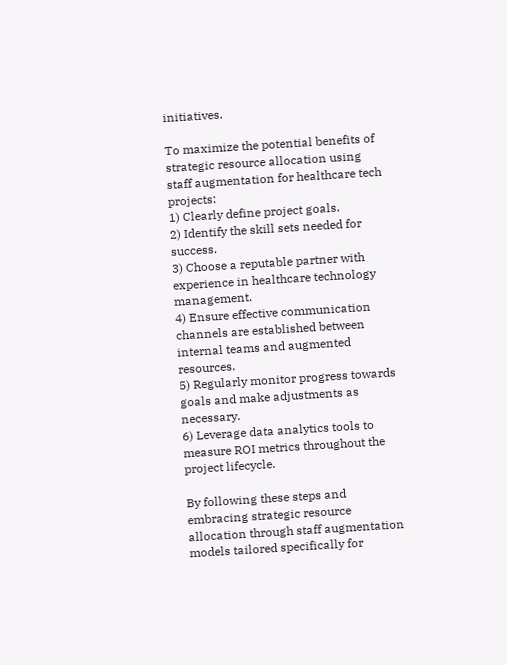initiatives.

To maximize the potential benefits of strategic resource allocation using staff augmentation for healthcare tech projects:
1) Clearly define project goals.
2) Identify the skill sets needed for success.
3) Choose a reputable partner with experience in healthcare technology management.
4) Ensure effective communication channels are established between internal teams and augmented resources.
5) Regularly monitor progress towards goals and make adjustments as necessary.
6) Leverage data analytics tools to measure ROI metrics throughout the project lifecycle.

By following these steps and embracing strategic resource allocation through staff augmentation models tailored specifically for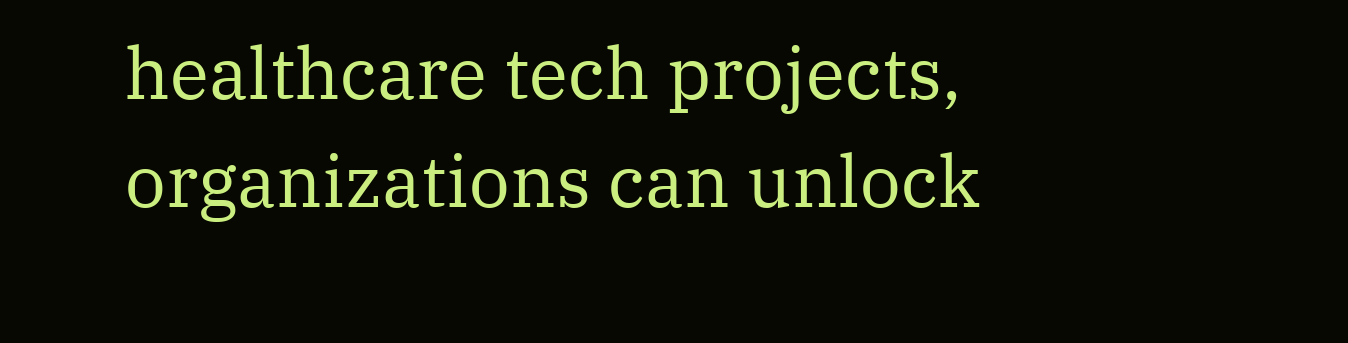healthcare tech projects, organizations can unlock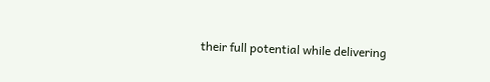their full potential while delivering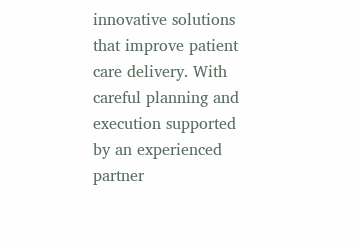innovative solutions that improve patient care delivery. With careful planning and execution supported by an experienced partner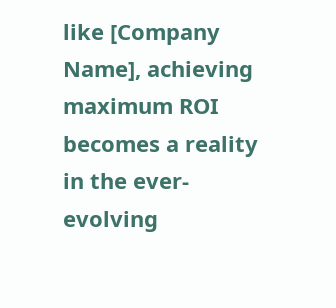like [Company Name], achieving maximum ROI becomes a reality in the ever-evolving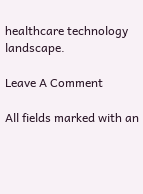healthcare technology landscape.

Leave A Comment

All fields marked with an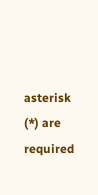asterisk (*) are required